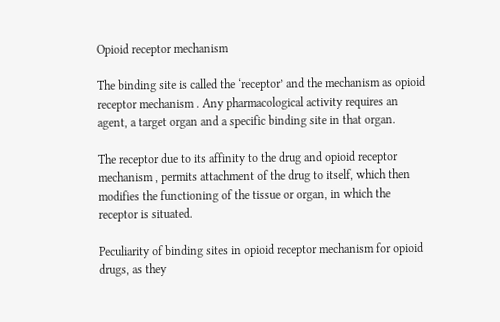Opioid receptor mechanism

The binding site is called the ‘receptor’ and the mechanism as opioid receptor mechanism . Any pharmacological activity requires an agent, a target organ and a specific binding site in that organ.

The receptor due to its affinity to the drug and opioid receptor mechanism , permits attachment of the drug to itself, which then modifies the functioning of the tissue or organ, in which the receptor is situated.

Peculiarity of binding sites in opioid receptor mechanism for opioid drugs, as they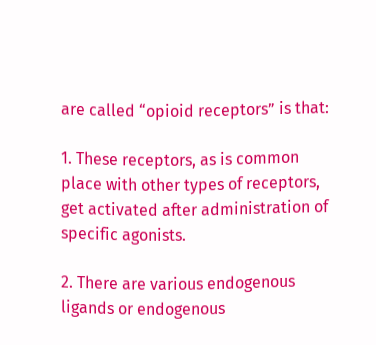are called “opioid receptors” is that:

1. These receptors, as is common place with other types of receptors, get activated after administration of specific agonists.

2. There are various endogenous ligands or endogenous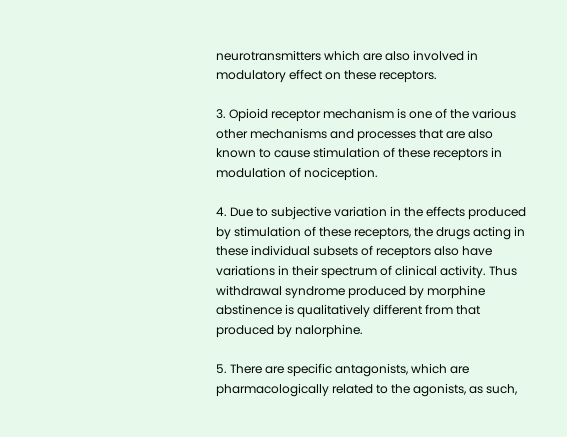neurotransmitters which are also involved in modulatory effect on these receptors.

3. Opioid receptor mechanism is one of the various other mechanisms and processes that are also known to cause stimulation of these receptors in modulation of nociception.

4. Due to subjective variation in the effects produced by stimulation of these receptors, the drugs acting in these individual subsets of receptors also have variations in their spectrum of clinical activity. Thus withdrawal syndrome produced by morphine abstinence is qualitatively different from that produced by nalorphine.

5. There are specific antagonists, which are pharmacologically related to the agonists, as such,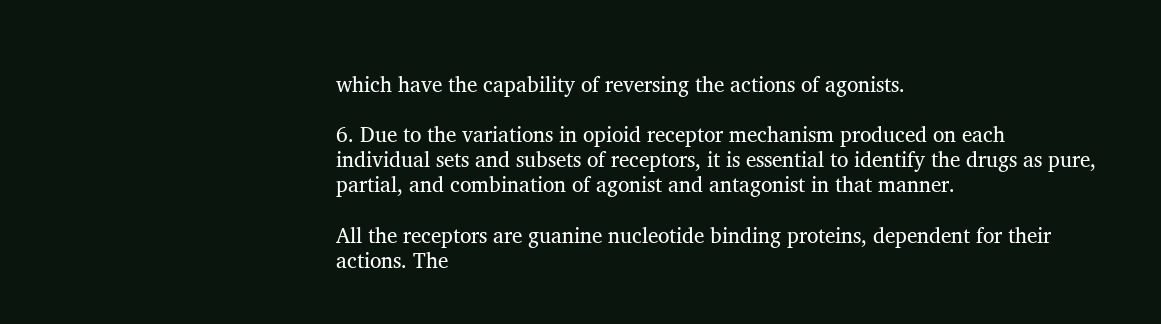which have the capability of reversing the actions of agonists.

6. Due to the variations in opioid receptor mechanism produced on each individual sets and subsets of receptors, it is essential to identify the drugs as pure, partial, and combination of agonist and antagonist in that manner.

All the receptors are guanine nucleotide binding proteins, dependent for their actions. The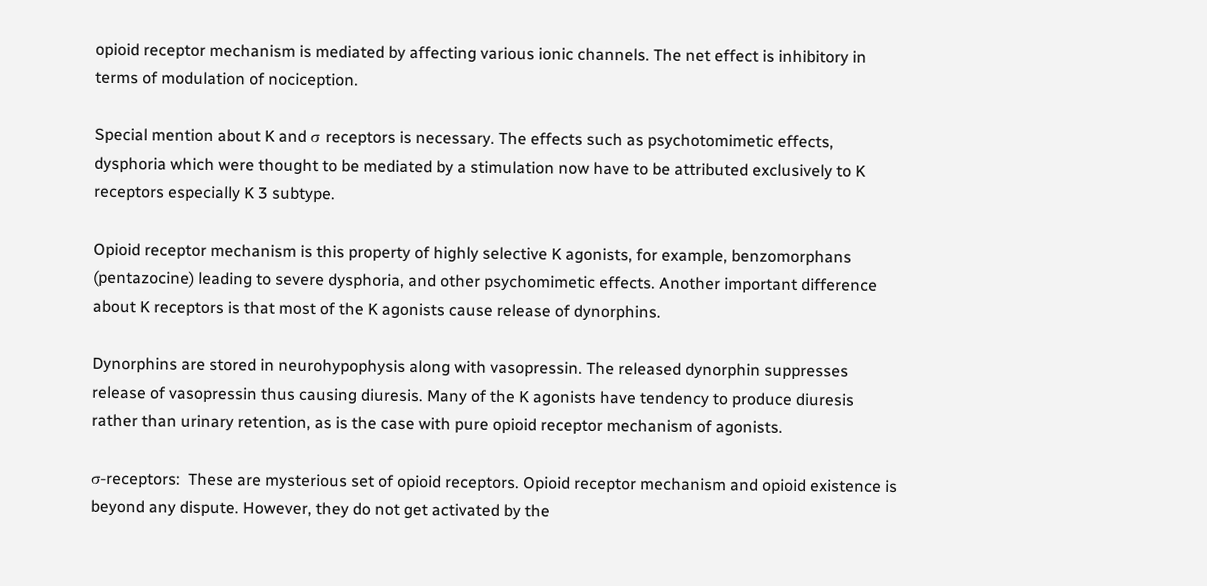opioid receptor mechanism is mediated by affecting various ionic channels. The net effect is inhibitory in terms of modulation of nociception.

Special mention about K and σ receptors is necessary. The effects such as psychotomimetic effects, dysphoria which were thought to be mediated by a stimulation now have to be attributed exclusively to K receptors especially K 3 subtype.

Opioid receptor mechanism is this property of highly selective K agonists, for example, benzomorphans (pentazocine) leading to severe dysphoria, and other psychomimetic effects. Another important difference about K receptors is that most of the K agonists cause release of dynorphins.

Dynorphins are stored in neurohypophysis along with vasopressin. The released dynorphin suppresses release of vasopressin thus causing diuresis. Many of the K agonists have tendency to produce diuresis rather than urinary retention, as is the case with pure opioid receptor mechanism of agonists.

σ-receptors:  These are mysterious set of opioid receptors. Opioid receptor mechanism and opioid existence is beyond any dispute. However, they do not get activated by the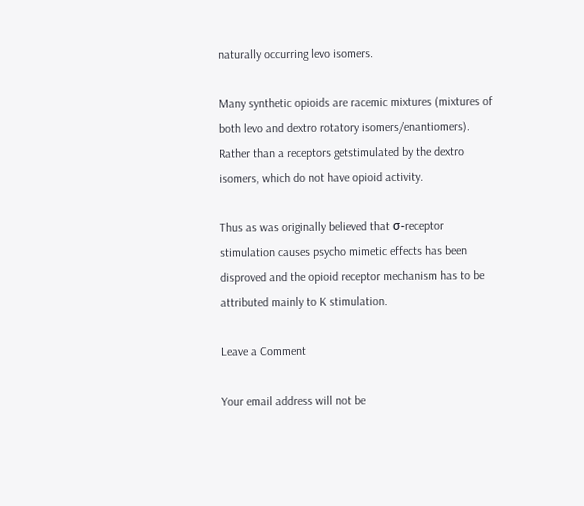naturally occurring levo isomers.

Many synthetic opioids are racemic mixtures (mixtures of both levo and dextro rotatory isomers/enantiomers). Rather than a receptors getstimulated by the dextro isomers, which do not have opioid activity.

Thus as was originally believed that σ-receptor stimulation causes psycho mimetic effects has been disproved and the opioid receptor mechanism has to be attributed mainly to K stimulation.

Leave a Comment

Your email address will not be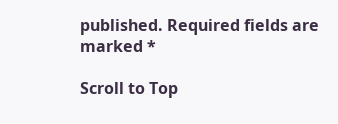published. Required fields are marked *

Scroll to Top